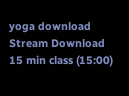yoga download
Stream Download
15 min class (15:00)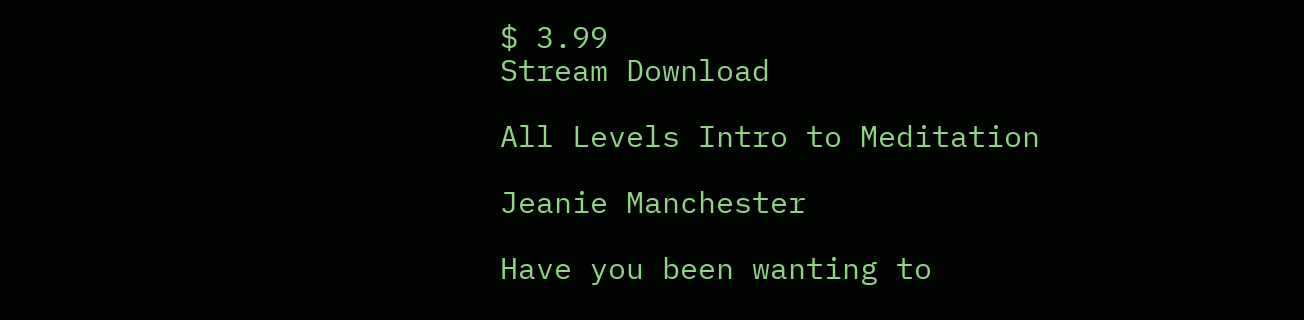$ 3.99
Stream Download

All Levels Intro to Meditation

Jeanie Manchester

Have you been wanting to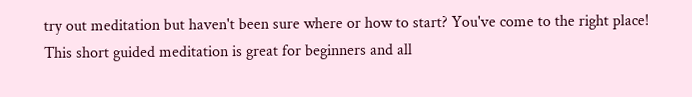try out meditation but haven't been sure where or how to start? You've come to the right place! This short guided meditation is great for beginners and all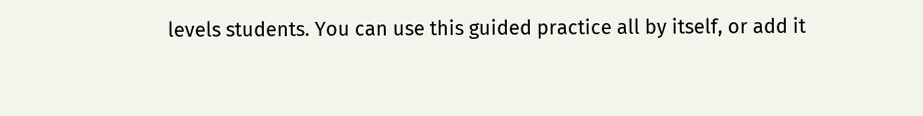levels students. You can use this guided practice all by itself, or add it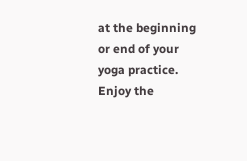at the beginning or end of your yoga practice. Enjoy the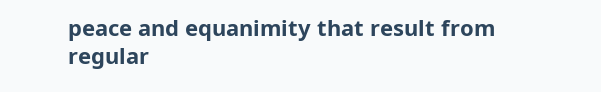peace and equanimity that result from regular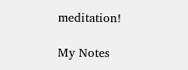meditation!

My Notes